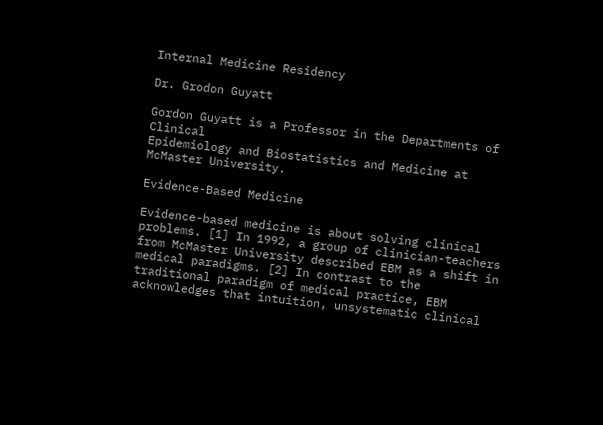Internal Medicine Residency

Dr. Grodon Guyatt

Gordon Guyatt is a Professor in the Departments of Clinical
Epidemiology and Biostatistics and Medicine at McMaster University.

Evidence-Based Medicine

Evidence-based medicine is about solving clinical problems. [1] In 1992, a group of clinician-teachers from McMaster University described EBM as a shift in medical paradigms. [2] In contrast to the traditional paradigm of medical practice, EBM acknowledges that intuition, unsystematic clinical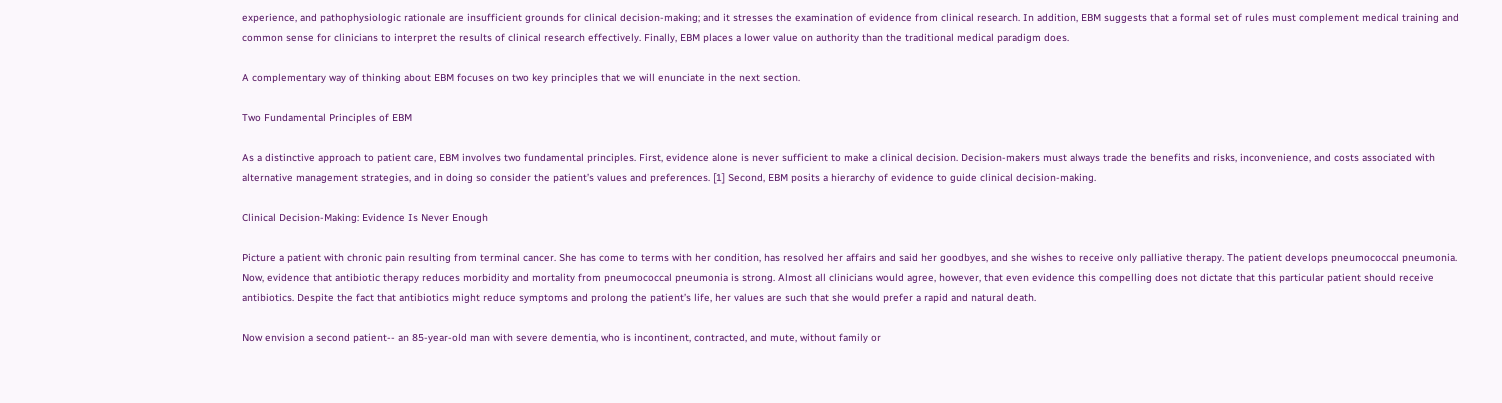experience, and pathophysiologic rationale are insufficient grounds for clinical decision-making; and it stresses the examination of evidence from clinical research. In addition, EBM suggests that a formal set of rules must complement medical training and common sense for clinicians to interpret the results of clinical research effectively. Finally, EBM places a lower value on authority than the traditional medical paradigm does.

A complementary way of thinking about EBM focuses on two key principles that we will enunciate in the next section.

Two Fundamental Principles of EBM

As a distinctive approach to patient care, EBM involves two fundamental principles. First, evidence alone is never sufficient to make a clinical decision. Decision-makers must always trade the benefits and risks, inconvenience, and costs associated with alternative management strategies, and in doing so consider the patient’s values and preferences. [1] Second, EBM posits a hierarchy of evidence to guide clinical decision-making.

Clinical Decision-Making: Evidence Is Never Enough

Picture a patient with chronic pain resulting from terminal cancer. She has come to terms with her condition, has resolved her affairs and said her goodbyes, and she wishes to receive only palliative therapy. The patient develops pneumococcal pneumonia. Now, evidence that antibiotic therapy reduces morbidity and mortality from pneumococcal pneumonia is strong. Almost all clinicians would agree, however, that even evidence this compelling does not dictate that this particular patient should receive antibiotics. Despite the fact that antibiotics might reduce symptoms and prolong the patient’s life, her values are such that she would prefer a rapid and natural death.

Now envision a second patient-- an 85-year-old man with severe dementia, who is incontinent, contracted, and mute, without family or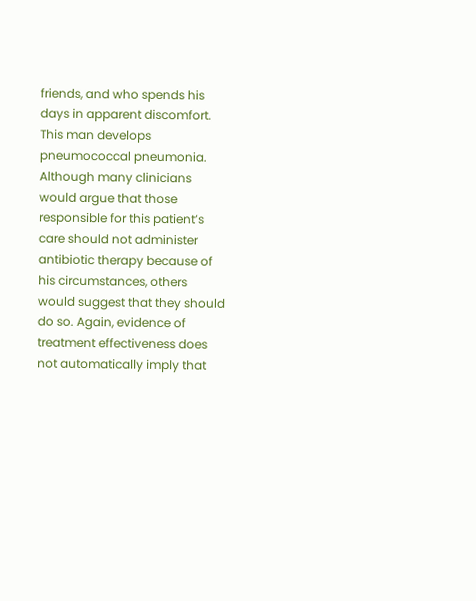friends, and who spends his days in apparent discomfort. This man develops pneumococcal pneumonia. Although many clinicians would argue that those responsible for this patient’s care should not administer antibiotic therapy because of his circumstances, others would suggest that they should do so. Again, evidence of treatment effectiveness does not automatically imply that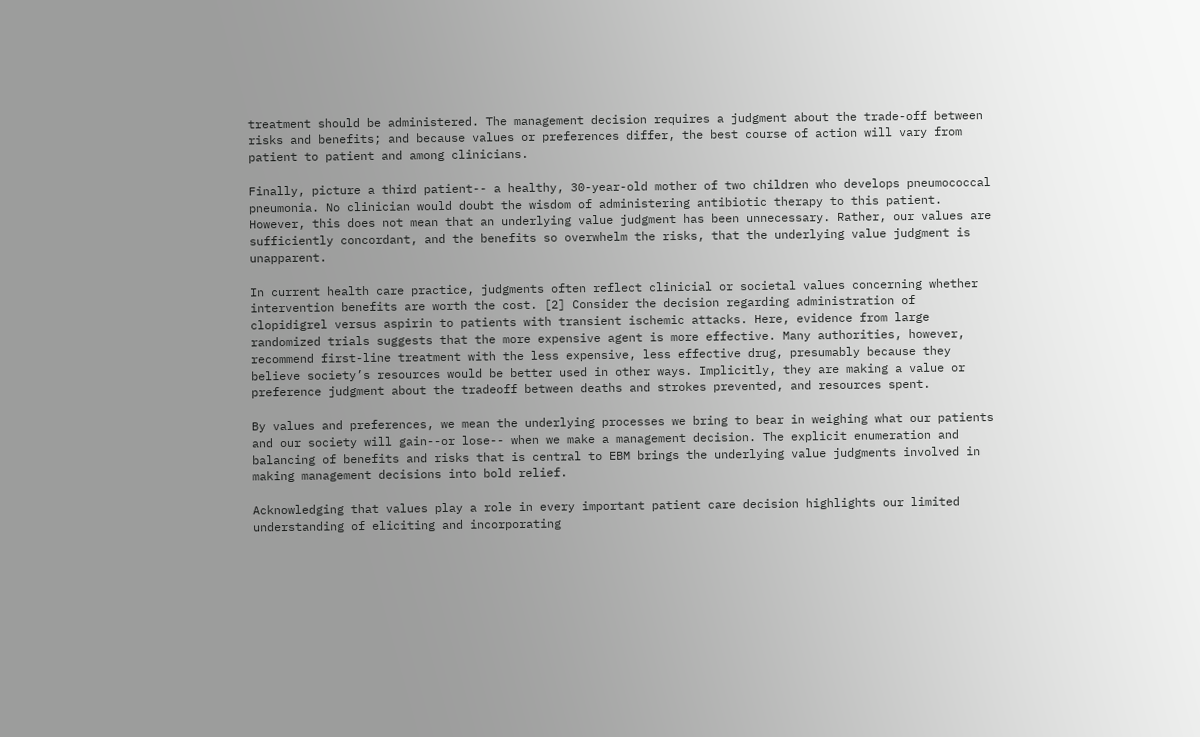treatment should be administered. The management decision requires a judgment about the trade-off between risks and benefits; and because values or preferences differ, the best course of action will vary from patient to patient and among clinicians.

Finally, picture a third patient-- a healthy, 30-year-old mother of two children who develops pneumococcal pneumonia. No clinician would doubt the wisdom of administering antibiotic therapy to this patient. However, this does not mean that an underlying value judgment has been unnecessary. Rather, our values are sufficiently concordant, and the benefits so overwhelm the risks, that the underlying value judgment is unapparent.

In current health care practice, judgments often reflect clinicial or societal values concerning whether intervention benefits are worth the cost. [2] Consider the decision regarding administration of clopidigrel versus aspirin to patients with transient ischemic attacks. Here, evidence from large randomized trials suggests that the more expensive agent is more effective. Many authorities, however, recommend first-line treatment with the less expensive, less effective drug, presumably because they believe society’s resources would be better used in other ways. Implicitly, they are making a value or preference judgment about the tradeoff between deaths and strokes prevented, and resources spent.

By values and preferences, we mean the underlying processes we bring to bear in weighing what our patients and our society will gain--or lose-- when we make a management decision. The explicit enumeration and balancing of benefits and risks that is central to EBM brings the underlying value judgments involved in making management decisions into bold relief.

Acknowledging that values play a role in every important patient care decision highlights our limited understanding of eliciting and incorporating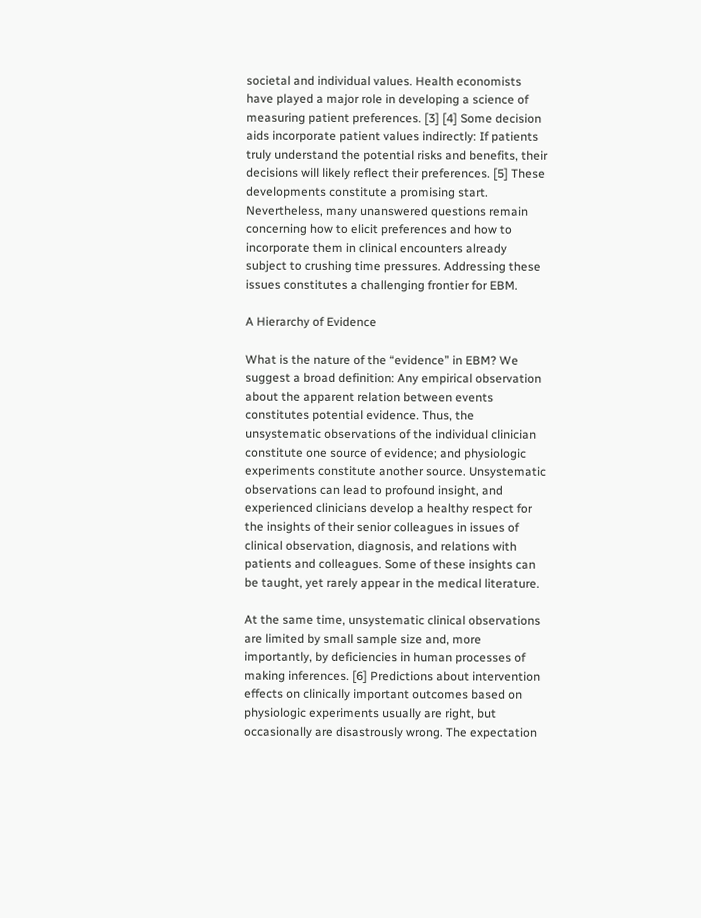societal and individual values. Health economists have played a major role in developing a science of measuring patient preferences. [3] [4] Some decision aids incorporate patient values indirectly: If patients truly understand the potential risks and benefits, their decisions will likely reflect their preferences. [5] These developments constitute a promising start. Nevertheless, many unanswered questions remain concerning how to elicit preferences and how to incorporate them in clinical encounters already subject to crushing time pressures. Addressing these issues constitutes a challenging frontier for EBM.

A Hierarchy of Evidence

What is the nature of the “evidence” in EBM? We suggest a broad definition: Any empirical observation about the apparent relation between events constitutes potential evidence. Thus, the unsystematic observations of the individual clinician constitute one source of evidence; and physiologic experiments constitute another source. Unsystematic observations can lead to profound insight, and experienced clinicians develop a healthy respect for the insights of their senior colleagues in issues of clinical observation, diagnosis, and relations with patients and colleagues. Some of these insights can be taught, yet rarely appear in the medical literature.

At the same time, unsystematic clinical observations are limited by small sample size and, more importantly, by deficiencies in human processes of making inferences. [6] Predictions about intervention effects on clinically important outcomes based on physiologic experiments usually are right, but occasionally are disastrously wrong. The expectation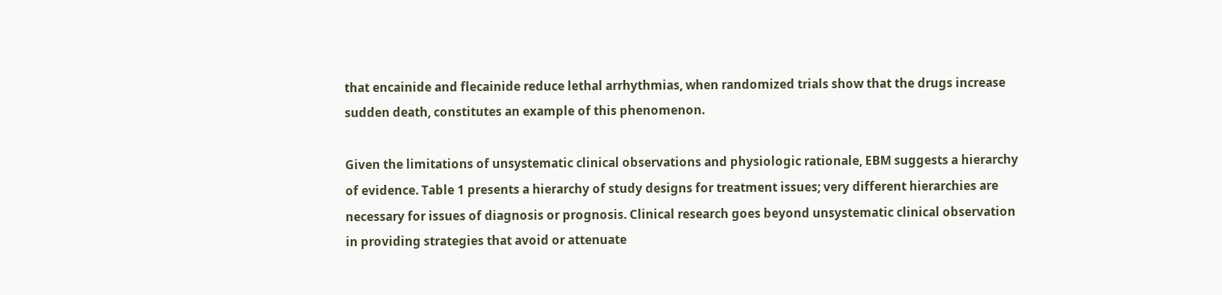that encainide and flecainide reduce lethal arrhythmias, when randomized trials show that the drugs increase sudden death, constitutes an example of this phenomenon.

Given the limitations of unsystematic clinical observations and physiologic rationale, EBM suggests a hierarchy of evidence. Table 1 presents a hierarchy of study designs for treatment issues; very different hierarchies are necessary for issues of diagnosis or prognosis. Clinical research goes beyond unsystematic clinical observation in providing strategies that avoid or attenuate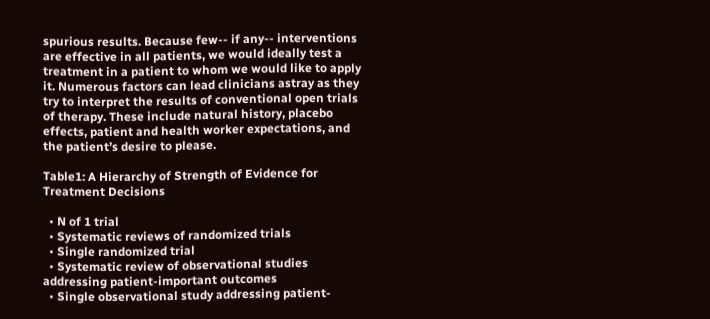spurious results. Because few-- if any-- interventions are effective in all patients, we would ideally test a treatment in a patient to whom we would like to apply it. Numerous factors can lead clinicians astray as they try to interpret the results of conventional open trials of therapy. These include natural history, placebo effects, patient and health worker expectations, and the patient’s desire to please.

Table1: A Hierarchy of Strength of Evidence for Treatment Decisions

  • N of 1 trial
  • Systematic reviews of randomized trials
  • Single randomized trial
  • Systematic review of observational studies addressing patient-important outcomes
  • Single observational study addressing patient-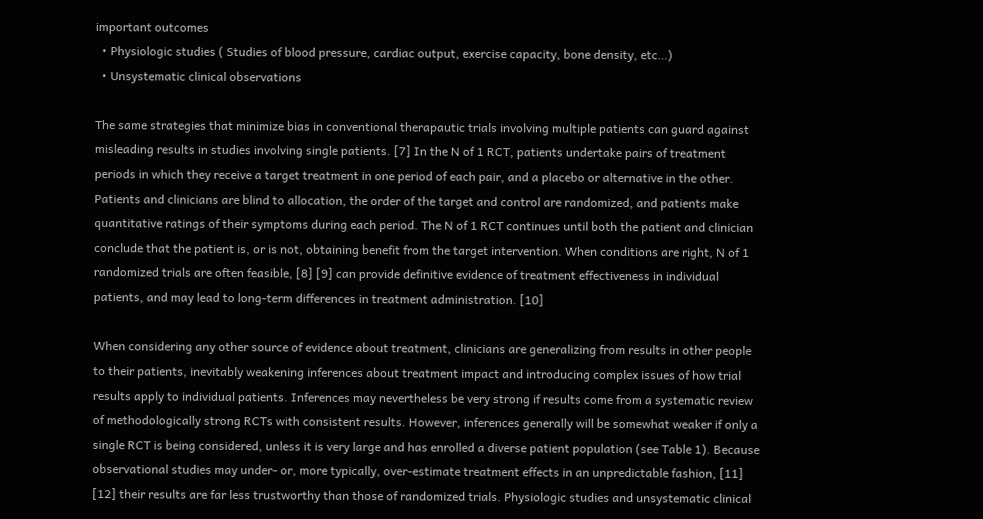important outcomes
  • Physiologic studies ( Studies of blood pressure, cardiac output, exercise capacity, bone density, etc…)
  • Unsystematic clinical observations

The same strategies that minimize bias in conventional therapautic trials involving multiple patients can guard against misleading results in studies involving single patients. [7] In the N of 1 RCT, patients undertake pairs of treatment periods in which they receive a target treatment in one period of each pair, and a placebo or alternative in the other. Patients and clinicians are blind to allocation, the order of the target and control are randomized, and patients make quantitative ratings of their symptoms during each period. The N of 1 RCT continues until both the patient and clinician conclude that the patient is, or is not, obtaining benefit from the target intervention. When conditions are right, N of 1 randomized trials are often feasible, [8] [9] can provide definitive evidence of treatment effectiveness in individual patients, and may lead to long-term differences in treatment administration. [10]

When considering any other source of evidence about treatment, clinicians are generalizing from results in other people to their patients, inevitably weakening inferences about treatment impact and introducing complex issues of how trial results apply to individual patients. Inferences may nevertheless be very strong if results come from a systematic review of methodologically strong RCTs with consistent results. However, inferences generally will be somewhat weaker if only a single RCT is being considered, unless it is very large and has enrolled a diverse patient population (see Table 1). Because observational studies may under- or, more typically, over-estimate treatment effects in an unpredictable fashion, [11] [12] their results are far less trustworthy than those of randomized trials. Physiologic studies and unsystematic clinical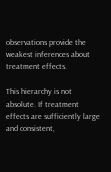observations provide the weakest inferences about treatment effects.

This hierarchy is not absolute. If treatment effects are sufficiently large and consistent,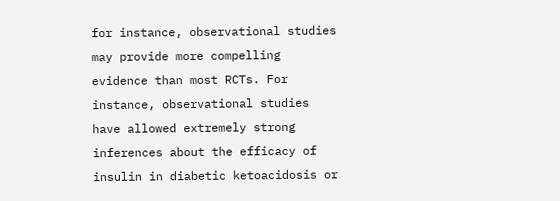for instance, observational studies may provide more compelling evidence than most RCTs. For instance, observational studies have allowed extremely strong inferences about the efficacy of insulin in diabetic ketoacidosis or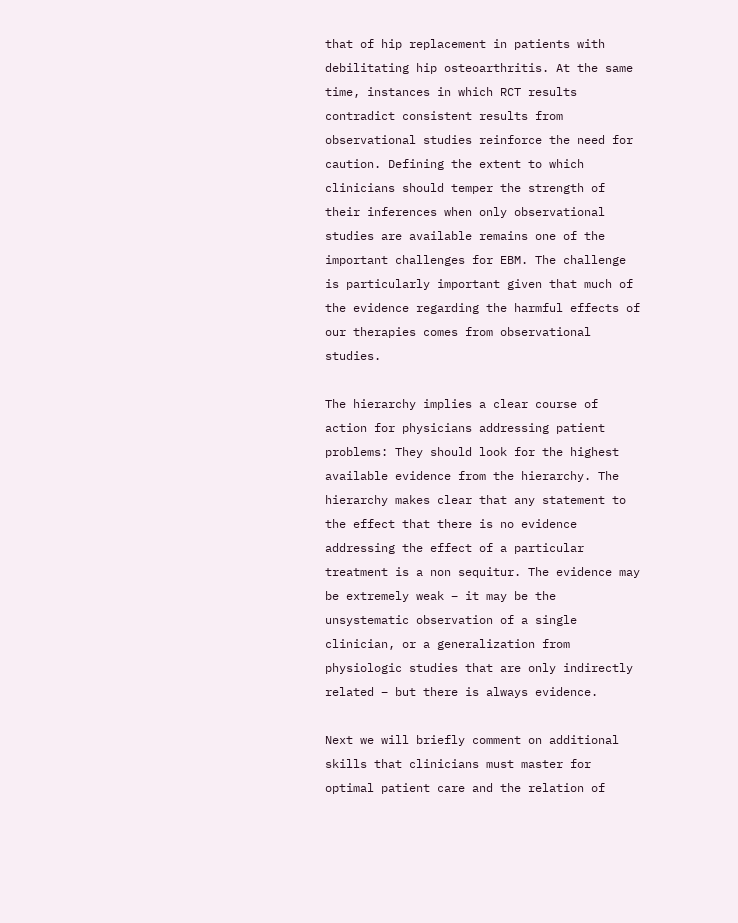that of hip replacement in patients with debilitating hip osteoarthritis. At the same time, instances in which RCT results contradict consistent results from observational studies reinforce the need for caution. Defining the extent to which clinicians should temper the strength of their inferences when only observational studies are available remains one of the important challenges for EBM. The challenge is particularly important given that much of the evidence regarding the harmful effects of our therapies comes from observational studies.

The hierarchy implies a clear course of action for physicians addressing patient problems: They should look for the highest available evidence from the hierarchy. The hierarchy makes clear that any statement to the effect that there is no evidence addressing the effect of a particular treatment is a non sequitur. The evidence may be extremely weak – it may be the unsystematic observation of a single clinician, or a generalization from physiologic studies that are only indirectly related – but there is always evidence.

Next we will briefly comment on additional skills that clinicians must master for optimal patient care and the relation of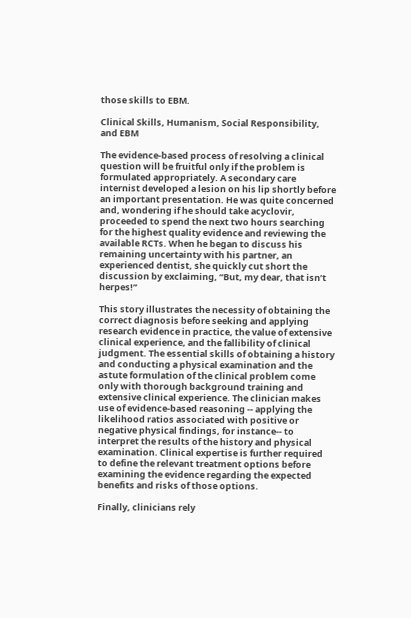those skills to EBM.

Clinical Skills, Humanism, Social Responsibility, and EBM

The evidence-based process of resolving a clinical question will be fruitful only if the problem is formulated appropriately. A secondary care internist developed a lesion on his lip shortly before an important presentation. He was quite concerned and, wondering if he should take acyclovir, proceeded to spend the next two hours searching for the highest quality evidence and reviewing the available RCTs. When he began to discuss his remaining uncertainty with his partner, an experienced dentist, she quickly cut short the discussion by exclaiming, “But, my dear, that isn’t herpes!”

This story illustrates the necessity of obtaining the correct diagnosis before seeking and applying research evidence in practice, the value of extensive clinical experience, and the fallibility of clinical judgment. The essential skills of obtaining a history and conducting a physical examination and the astute formulation of the clinical problem come only with thorough background training and extensive clinical experience. The clinician makes use of evidence-based reasoning -- applying the likelihood ratios associated with positive or negative physical findings, for instance-- to interpret the results of the history and physical examination. Clinical expertise is further required to define the relevant treatment options before examining the evidence regarding the expected benefits and risks of those options.

Finally, clinicians rely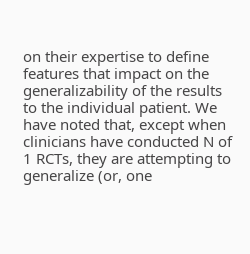on their expertise to define features that impact on the generalizability of the results to the individual patient. We have noted that, except when clinicians have conducted N of 1 RCTs, they are attempting to generalize (or, one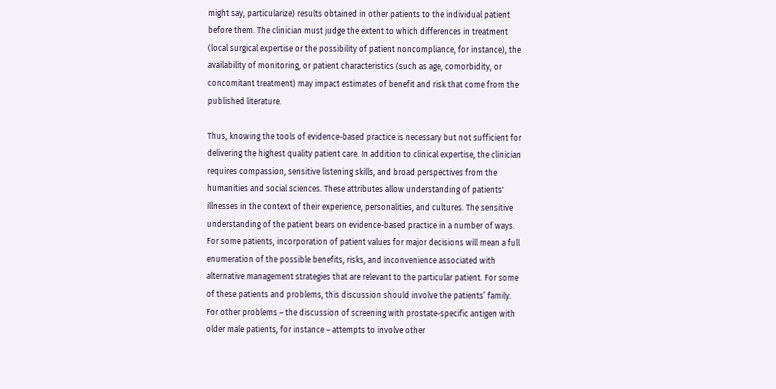might say, particularize) results obtained in other patients to the individual patient before them. The clinician must judge the extent to which differences in treatment (local surgical expertise or the possibility of patient noncompliance, for instance), the availability of monitoring, or patient characteristics (such as age, comorbidity, or concomitant treatment) may impact estimates of benefit and risk that come from the published literature.

Thus, knowing the tools of evidence-based practice is necessary but not sufficient for delivering the highest quality patient care. In addition to clinical expertise, the clinician requires compassion, sensitive listening skills, and broad perspectives from the humanities and social sciences. These attributes allow understanding of patients' illnesses in the context of their experience, personalities, and cultures. The sensitive understanding of the patient bears on evidence-based practice in a number of ways. For some patients, incorporation of patient values for major decisions will mean a full enumeration of the possible benefits, risks, and inconvenience associated with alternative management strategies that are relevant to the particular patient. For some of these patients and problems, this discussion should involve the patients’ family. For other problems – the discussion of screening with prostate-specific antigen with older male patients, for instance – attempts to involve other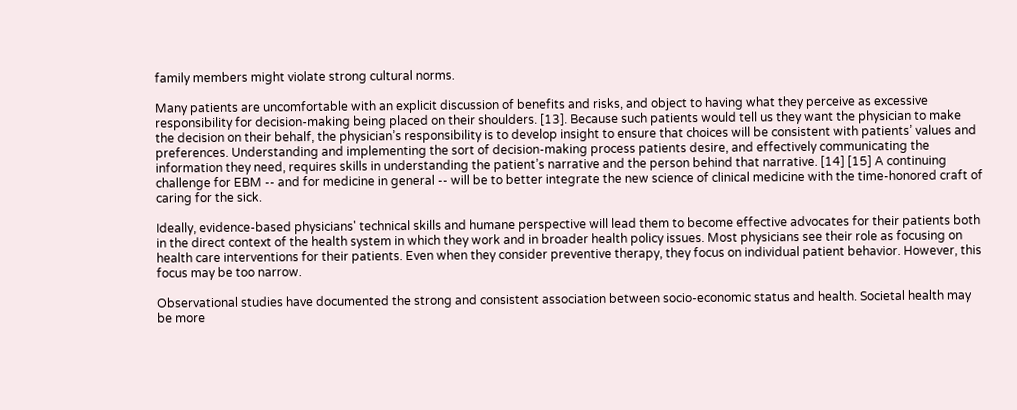family members might violate strong cultural norms.

Many patients are uncomfortable with an explicit discussion of benefits and risks, and object to having what they perceive as excessive responsibility for decision-making being placed on their shoulders. [13]. Because such patients would tell us they want the physician to make the decision on their behalf, the physician’s responsibility is to develop insight to ensure that choices will be consistent with patients’ values and preferences. Understanding and implementing the sort of decision-making process patients desire, and effectively communicating the information they need, requires skills in understanding the patient’s narrative and the person behind that narrative. [14] [15] A continuing challenge for EBM -- and for medicine in general -- will be to better integrate the new science of clinical medicine with the time-honored craft of caring for the sick.

Ideally, evidence-based physicians' technical skills and humane perspective will lead them to become effective advocates for their patients both in the direct context of the health system in which they work and in broader health policy issues. Most physicians see their role as focusing on health care interventions for their patients. Even when they consider preventive therapy, they focus on individual patient behavior. However, this focus may be too narrow.

Observational studies have documented the strong and consistent association between socio-economic status and health. Societal health may be more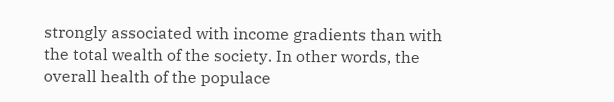strongly associated with income gradients than with the total wealth of the society. In other words, the overall health of the populace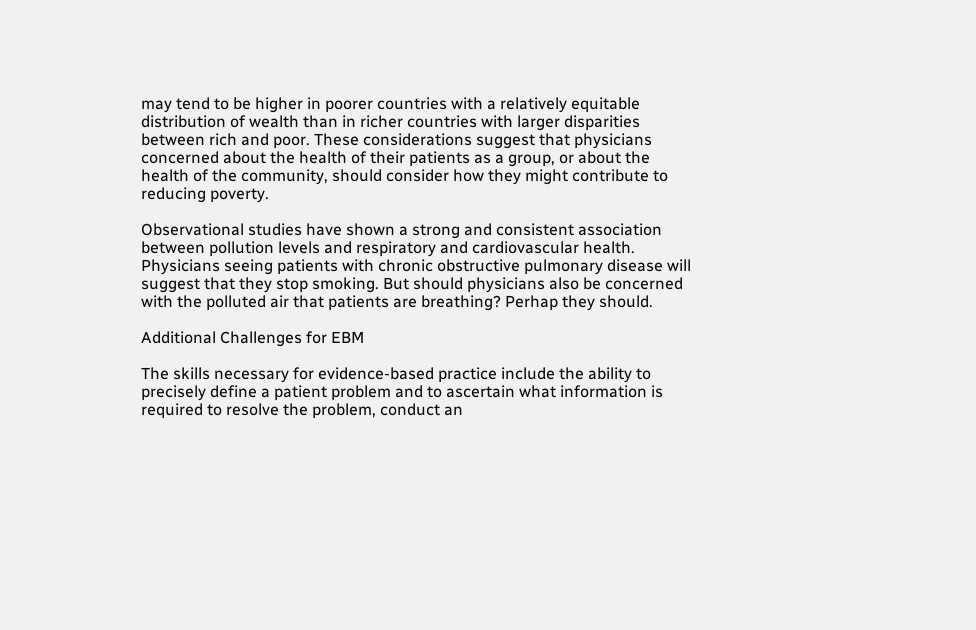may tend to be higher in poorer countries with a relatively equitable distribution of wealth than in richer countries with larger disparities between rich and poor. These considerations suggest that physicians concerned about the health of their patients as a group, or about the health of the community, should consider how they might contribute to reducing poverty.

Observational studies have shown a strong and consistent association between pollution levels and respiratory and cardiovascular health. Physicians seeing patients with chronic obstructive pulmonary disease will suggest that they stop smoking. But should physicians also be concerned with the polluted air that patients are breathing? Perhap they should.

Additional Challenges for EBM

The skills necessary for evidence-based practice include the ability to precisely define a patient problem and to ascertain what information is required to resolve the problem, conduct an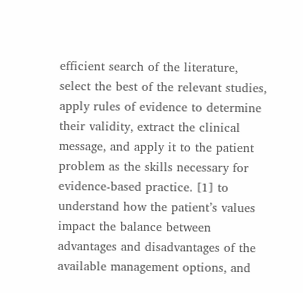efficient search of the literature, select the best of the relevant studies, apply rules of evidence to determine their validity, extract the clinical message, and apply it to the patient problem as the skills necessary for evidence-based practice. [1] to understand how the patient’s values impact the balance between advantages and disadvantages of the available management options, and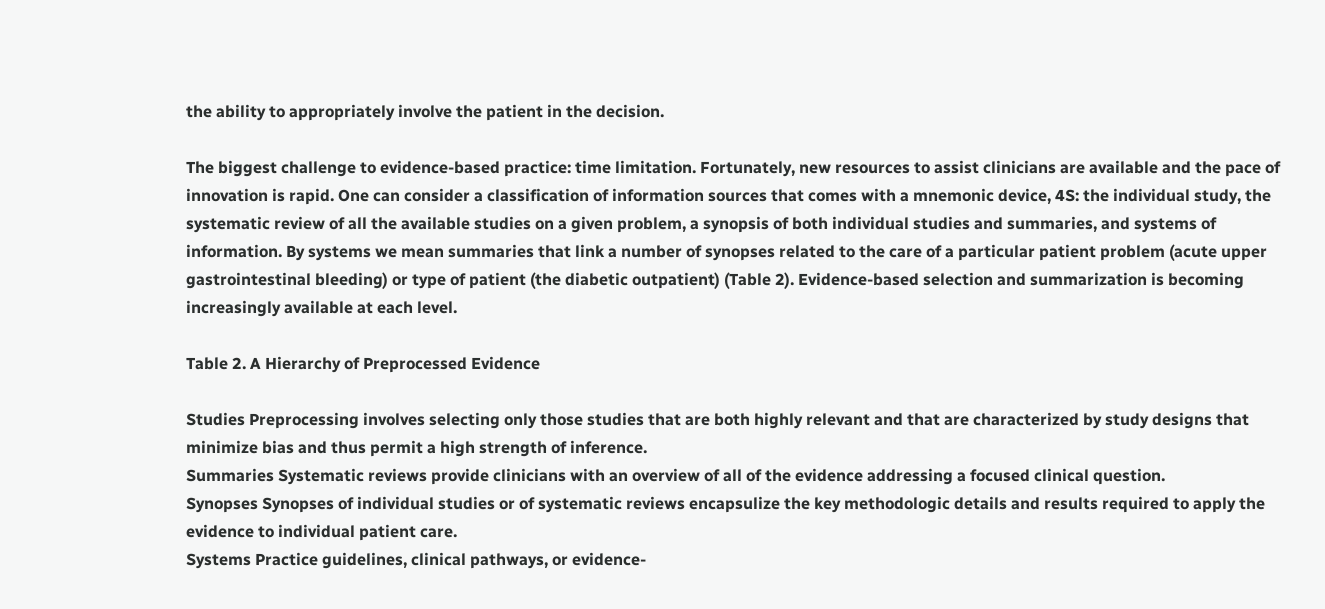the ability to appropriately involve the patient in the decision.

The biggest challenge to evidence-based practice: time limitation. Fortunately, new resources to assist clinicians are available and the pace of innovation is rapid. One can consider a classification of information sources that comes with a mnemonic device, 4S: the individual study, the systematic review of all the available studies on a given problem, a synopsis of both individual studies and summaries, and systems of information. By systems we mean summaries that link a number of synopses related to the care of a particular patient problem (acute upper gastrointestinal bleeding) or type of patient (the diabetic outpatient) (Table 2). Evidence-based selection and summarization is becoming increasingly available at each level.

Table 2. A Hierarchy of Preprocessed Evidence

Studies Preprocessing involves selecting only those studies that are both highly relevant and that are characterized by study designs that minimize bias and thus permit a high strength of inference.
Summaries Systematic reviews provide clinicians with an overview of all of the evidence addressing a focused clinical question.
Synopses Synopses of individual studies or of systematic reviews encapsulize the key methodologic details and results required to apply the evidence to individual patient care.
Systems Practice guidelines, clinical pathways, or evidence-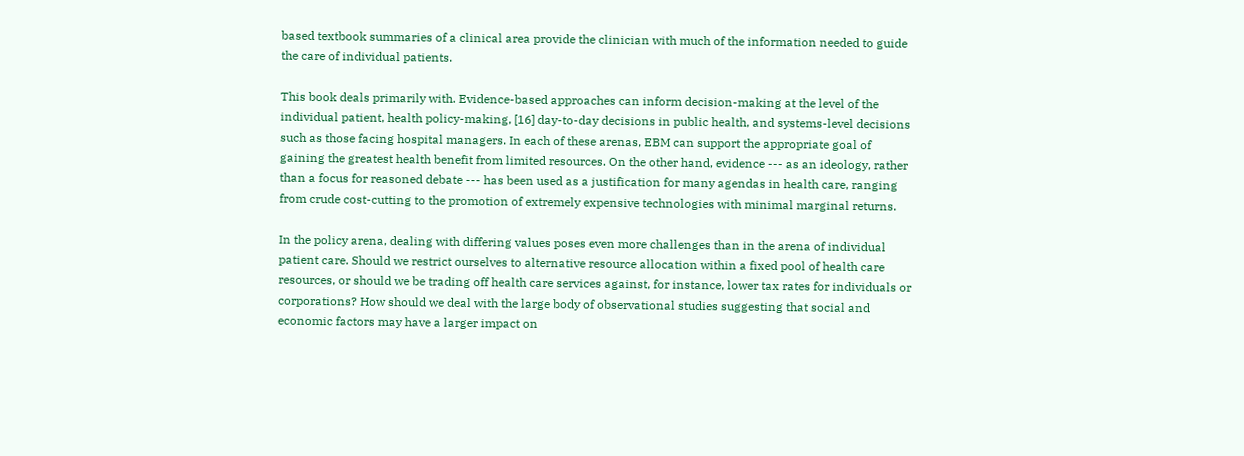based textbook summaries of a clinical area provide the clinician with much of the information needed to guide the care of individual patients.

This book deals primarily with. Evidence-based approaches can inform decision-making at the level of the individual patient, health policy-making, [16] day-to-day decisions in public health, and systems-level decisions such as those facing hospital managers. In each of these arenas, EBM can support the appropriate goal of gaining the greatest health benefit from limited resources. On the other hand, evidence --- as an ideology, rather than a focus for reasoned debate --- has been used as a justification for many agendas in health care, ranging from crude cost-cutting to the promotion of extremely expensive technologies with minimal marginal returns.

In the policy arena, dealing with differing values poses even more challenges than in the arena of individual patient care. Should we restrict ourselves to alternative resource allocation within a fixed pool of health care resources, or should we be trading off health care services against, for instance, lower tax rates for individuals or corporations? How should we deal with the large body of observational studies suggesting that social and economic factors may have a larger impact on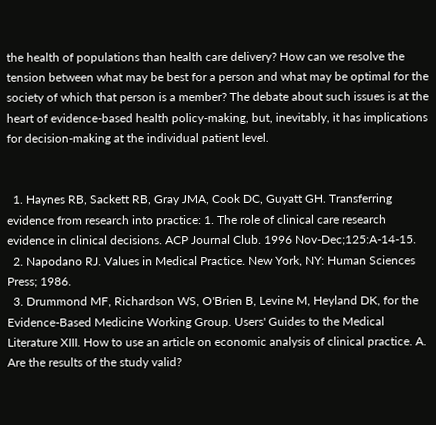the health of populations than health care delivery? How can we resolve the tension between what may be best for a person and what may be optimal for the society of which that person is a member? The debate about such issues is at the heart of evidence-based health policy-making, but, inevitably, it has implications for decision-making at the individual patient level.


  1. Haynes RB, Sackett RB, Gray JMA, Cook DC, Guyatt GH. Transferring evidence from research into practice: 1. The role of clinical care research evidence in clinical decisions. ACP Journal Club. 1996 Nov-Dec;125:A-14-15.
  2. Napodano RJ. Values in Medical Practice. New York, NY: Human Sciences Press; 1986.
  3. Drummond MF, Richardson WS, O'Brien B, Levine M, Heyland DK, for the Evidence-Based Medicine Working Group. Users' Guides to the Medical Literature XIII. How to use an article on economic analysis of clinical practice. A. Are the results of the study valid?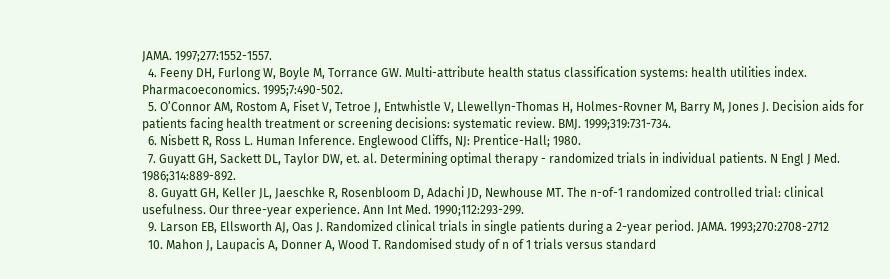JAMA. 1997;277:1552-1557.
  4. Feeny DH, Furlong W, Boyle M, Torrance GW. Multi-attribute health status classification systems: health utilities index. Pharmacoeconomics. 1995;7:490-502.
  5. O’Connor AM, Rostom A, Fiset V, Tetroe J, Entwhistle V, Llewellyn-Thomas H, Holmes-Rovner M, Barry M, Jones J. Decision aids for patients facing health treatment or screening decisions: systematic review. BMJ. 1999;319:731-734.
  6. Nisbett R, Ross L. Human Inference. Englewood Cliffs, NJ: Prentice-Hall; 1980.
  7. Guyatt GH, Sackett DL, Taylor DW, et. al. Determining optimal therapy - randomized trials in individual patients. N Engl J Med. 1986;314:889-892.
  8. Guyatt GH, Keller JL, Jaeschke R, Rosenbloom D, Adachi JD, Newhouse MT. The n-of-1 randomized controlled trial: clinical usefulness. Our three-year experience. Ann Int Med. 1990;112:293-299.
  9. Larson EB, Ellsworth AJ, Oas J. Randomized clinical trials in single patients during a 2-year period. JAMA. 1993;270:2708-2712
  10. Mahon J, Laupacis A, Donner A, Wood T. Randomised study of n of 1 trials versus standard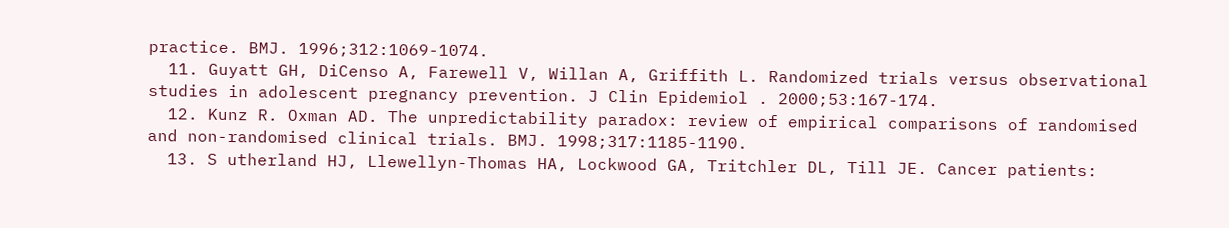practice. BMJ. 1996;312:1069-1074.
  11. Guyatt GH, DiCenso A, Farewell V, Willan A, Griffith L. Randomized trials versus observational studies in adolescent pregnancy prevention. J Clin Epidemiol . 2000;53:167-174.
  12. Kunz R. Oxman AD. The unpredictability paradox: review of empirical comparisons of randomised and non-randomised clinical trials. BMJ. 1998;317:1185-1190.
  13. S utherland HJ, Llewellyn-Thomas HA, Lockwood GA, Tritchler DL, Till JE. Cancer patients: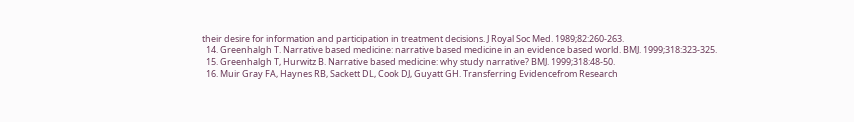their desire for information and participation in treatment decisions. J Royal Soc Med. 1989;82:260-263.
  14. Greenhalgh T. Narrative based medicine: narrative based medicine in an evidence based world. BMJ. 1999;318:323-325.
  15. Greenhalgh T, Hurwitz B. Narrative based medicine: why study narrative? BMJ. 1999;318:48-50.
  16. Muir Gray FA, Haynes RB, Sackett DL, Cook DJ, Guyatt GH. Transferring Evidencefrom Research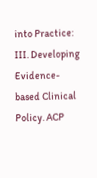into Practice: III. Developing Evidence-based Clinical Policy. ACP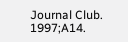Journal Club. 1997;A14.